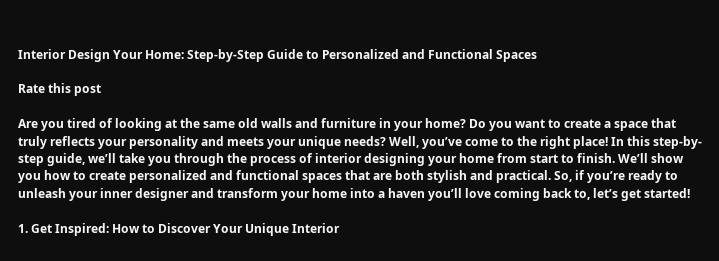Interior Design Your Home: Step-by-Step Guide to Personalized and Functional Spaces

Rate this post

Are you tired of looking at the same old walls and furniture in your home? Do you want to create a space that truly reflects your personality and meets your unique needs? Well, you’ve come to the right place! In this step-by-step guide, we’ll take you through the process of interior designing your home from start to finish. We’ll show you how to create personalized and functional spaces that are both stylish and practical. So, if you’re ready to unleash your inner designer and transform your home into a haven you’ll love coming back to, let’s get started!

1. Get Inspired: How to Discover Your Unique Interior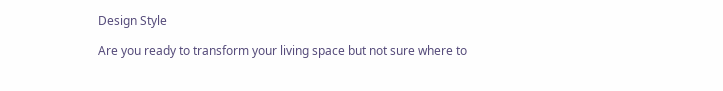Design Style

Are you ready to transform your living space but not sure where to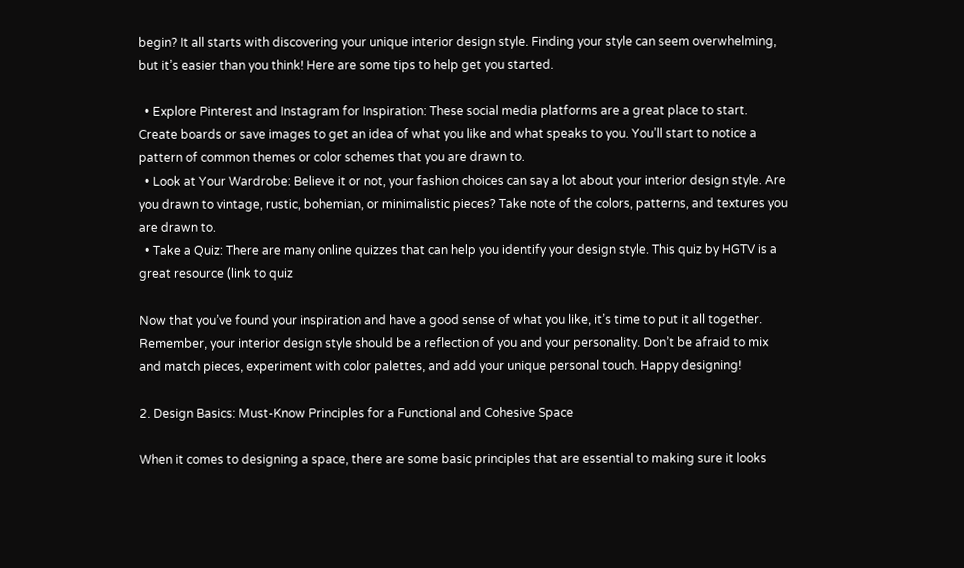begin? It all starts with discovering your unique interior design style. Finding your style can seem overwhelming, but it’s easier than you think! Here are some tips to help get you started.

  • Explore Pinterest and Instagram for Inspiration: These social media platforms are a great place to start. Create boards or save images to get an idea of what you like and what speaks to you. You’ll start to notice a pattern of common themes or color schemes that you are drawn to.
  • Look at Your Wardrobe: Believe it or not, your fashion choices can say a lot about your interior design style. Are you drawn to vintage, rustic, bohemian, or minimalistic pieces? Take note of the colors, patterns, and textures you are drawn to.
  • Take a Quiz: There are many online quizzes that can help you identify your design style. This quiz by HGTV is a great resource (link to quiz

Now that you’ve found your inspiration and have a good sense of what you like, it’s time to put it all together. Remember, your interior design style should be a reflection of you and your personality. Don’t be afraid to mix and match pieces, experiment with color palettes, and add your unique personal touch. Happy designing!

2. Design Basics: Must-Know Principles for a Functional and Cohesive Space

When it comes to designing a space, there are some basic principles that are essential to making sure it looks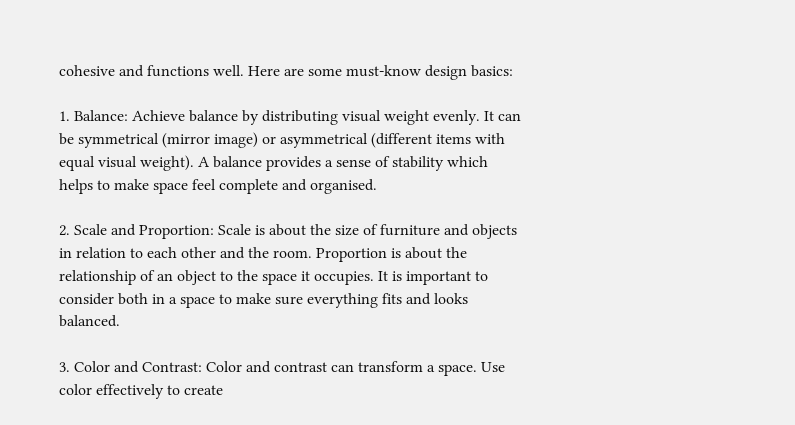cohesive and functions well. Here are some must-know design basics:

1. Balance: Achieve balance by distributing visual weight evenly. It can be symmetrical (mirror image) or asymmetrical (different items with equal visual weight). A balance provides a sense of stability which helps to make space feel complete and organised.

2. Scale and Proportion: Scale is about the size of furniture and objects in relation to each other and the room. Proportion is about the relationship of an object to the space it occupies. It is important to consider both in a space to make sure everything fits and looks balanced.

3. Color and Contrast: Color and contrast can transform a space. Use color effectively to create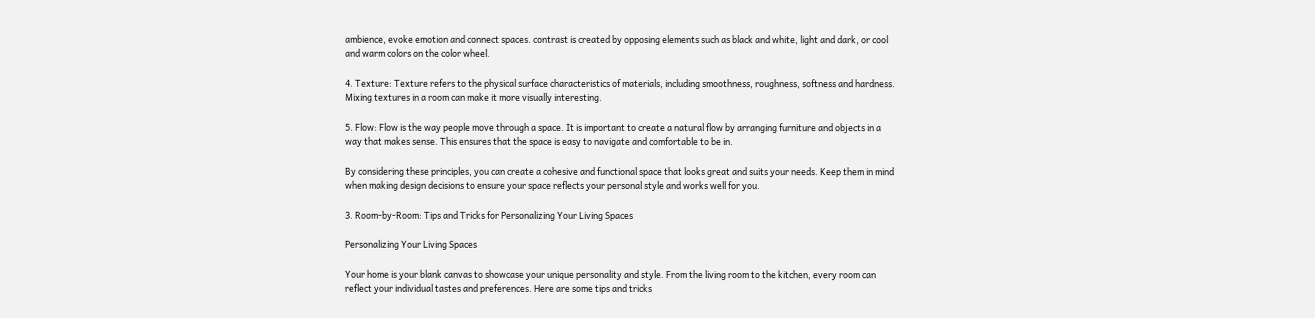ambience, evoke emotion and connect spaces. contrast is created by opposing elements such as black and white, light and dark, or cool and warm colors on the color wheel.

4. Texture: Texture refers to the physical surface characteristics of materials, including smoothness, roughness, softness and hardness. Mixing textures in a room can make it more visually interesting.

5. Flow: Flow is the way people move through a space. It is important to create a natural flow by arranging furniture and objects in a way that makes sense. This ensures that the space is easy to navigate and comfortable to be in.

By considering these principles, you can create a cohesive and functional space that looks great and suits your needs. Keep them in mind when making design decisions to ensure your space reflects your personal style and works well for you.

3. Room-by-Room: Tips and Tricks for Personalizing Your Living Spaces

Personalizing Your Living Spaces

Your home is your blank canvas to showcase your unique personality and style. From the living room to the kitchen, every room can reflect your individual tastes and preferences. Here are some tips and tricks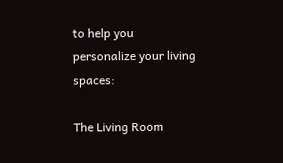to help you personalize your living spaces:

The Living Room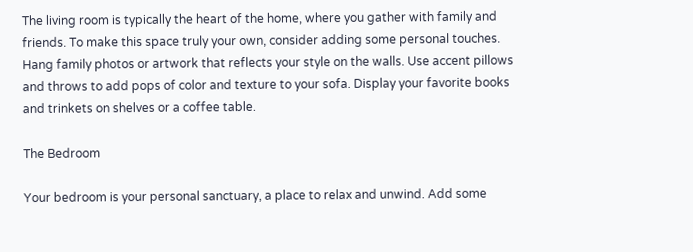The living room is typically the heart of the home, where you gather with family and friends. To make this space truly your own, consider adding some personal touches. Hang family photos or artwork that reflects your style on the walls. Use accent pillows and throws to add pops of color and texture to your sofa. Display your favorite books and trinkets on shelves or a coffee table.

The Bedroom

Your bedroom is your personal sanctuary, a place to relax and unwind. Add some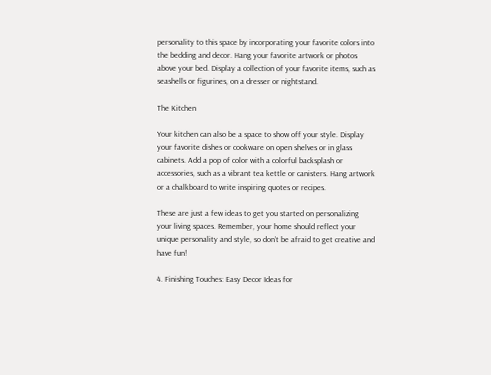personality to this space by incorporating your favorite colors into the bedding and decor. Hang your favorite artwork or photos above your bed. Display a collection of your favorite items, such as seashells or figurines, on a dresser or nightstand.

The Kitchen

Your kitchen can also be a space to show off your style. Display your favorite dishes or cookware on open shelves or in glass cabinets. Add a pop of color with a colorful backsplash or accessories, such as a vibrant tea kettle or canisters. Hang artwork or a chalkboard to write inspiring quotes or recipes.

These are just a few ideas to get you started on personalizing your living spaces. Remember, your home should reflect your unique personality and style, so don’t be afraid to get creative and have fun!

4. Finishing Touches: Easy Decor Ideas for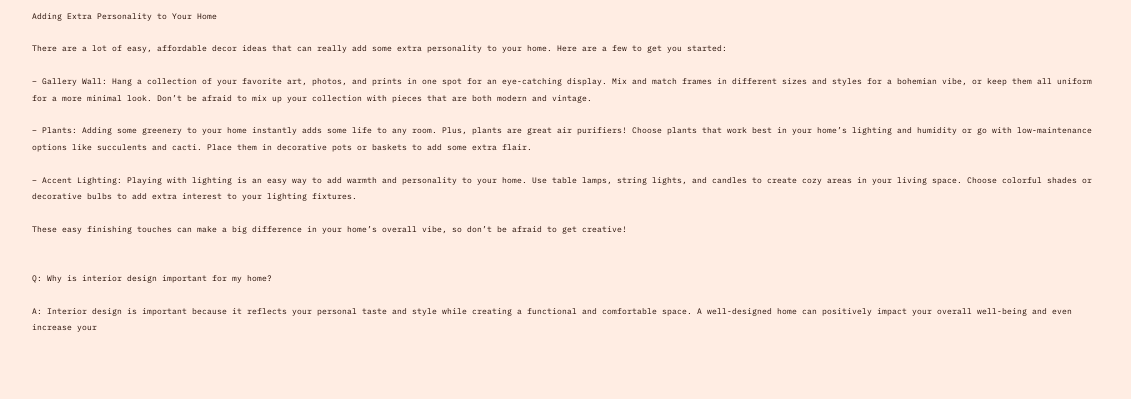Adding Extra Personality to Your Home

There are a lot of easy, affordable decor ideas that can really add some extra personality to your home. Here are a few to get you started:

– Gallery Wall: Hang a collection of your favorite art, photos, and prints in one spot for an eye-catching display. Mix and match frames in different sizes and styles for a bohemian vibe, or keep them all uniform for a more minimal look. Don’t be afraid to mix up your collection with pieces that are both modern and vintage.

– Plants: Adding some greenery to your home instantly adds some life to any room. Plus, plants are great air purifiers! Choose plants that work best in your home’s lighting and humidity or go with low-maintenance options like succulents and cacti. Place them in decorative pots or baskets to add some extra flair.

– Accent Lighting: Playing with lighting is an easy way to add warmth and personality to your home. Use table lamps, string lights, and candles to create cozy areas in your living space. Choose colorful shades or decorative bulbs to add extra interest to your lighting fixtures.

These easy finishing touches can make a big difference in your home’s overall vibe, so don’t be afraid to get creative!


Q: Why is interior design important for my home?

A: Interior design is important because it reflects your personal taste and style while creating a functional and comfortable space. A well-designed home can positively impact your overall well-being and even increase your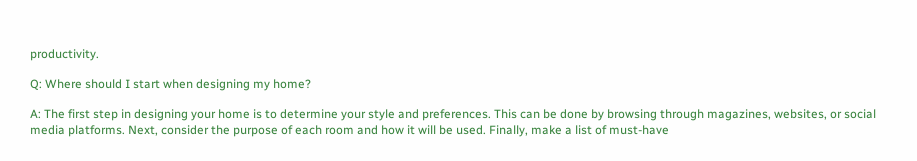productivity.

Q: Where should I start when designing my home?

A: The first step in designing your home is to determine your style and preferences. This can be done by browsing through magazines, websites, or social media platforms. Next, consider the purpose of each room and how it will be used. Finally, make a list of must-have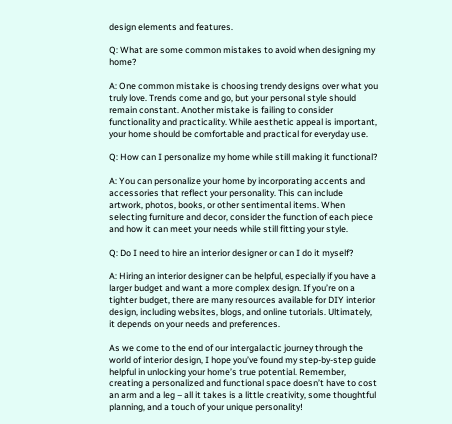design elements and features.

Q: What are some common mistakes to avoid when designing my home?

A: One common mistake is choosing trendy designs over what you truly love. Trends come and go, but your personal style should remain constant. Another mistake is failing to consider functionality and practicality. While aesthetic appeal is important, your home should be comfortable and practical for everyday use.

Q: How can I personalize my home while still making it functional?

A: You can personalize your home by incorporating accents and accessories that reflect your personality. This can include artwork, photos, books, or other sentimental items. When selecting furniture and decor, consider the function of each piece and how it can meet your needs while still fitting your style.

Q: Do I need to hire an interior designer or can I do it myself?

A: Hiring an interior designer can be helpful, especially if you have a larger budget and want a more complex design. If you’re on a tighter budget, there are many resources available for DIY interior design, including websites, blogs, and online tutorials. Ultimately, it depends on your needs and preferences.

As we come to the end of our intergalactic journey through the world of interior design, I hope you’ve found my step-by-step guide helpful in unlocking your home’s true potential. Remember, creating a personalized and functional space doesn’t have to cost an arm and a leg – all it takes is a little creativity, some thoughtful planning, and a touch of your unique personality!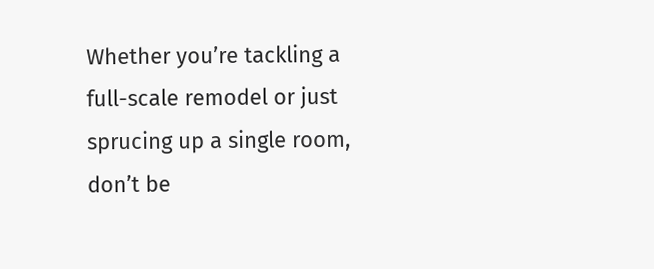Whether you’re tackling a full-scale remodel or just sprucing up a single room, don’t be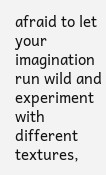afraid to let your imagination run wild and experiment with different textures,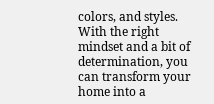colors, and styles. With the right mindset and a bit of determination, you can transform your home into a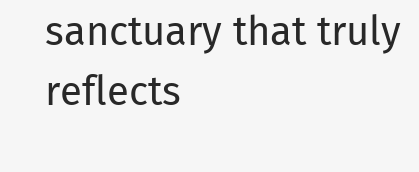sanctuary that truly reflects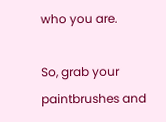who you are.

So, grab your paintbrushes and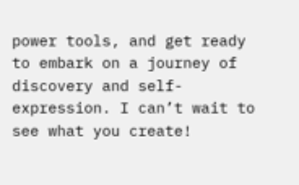power tools, and get ready to embark on a journey of discovery and self-expression. I can’t wait to see what you create!